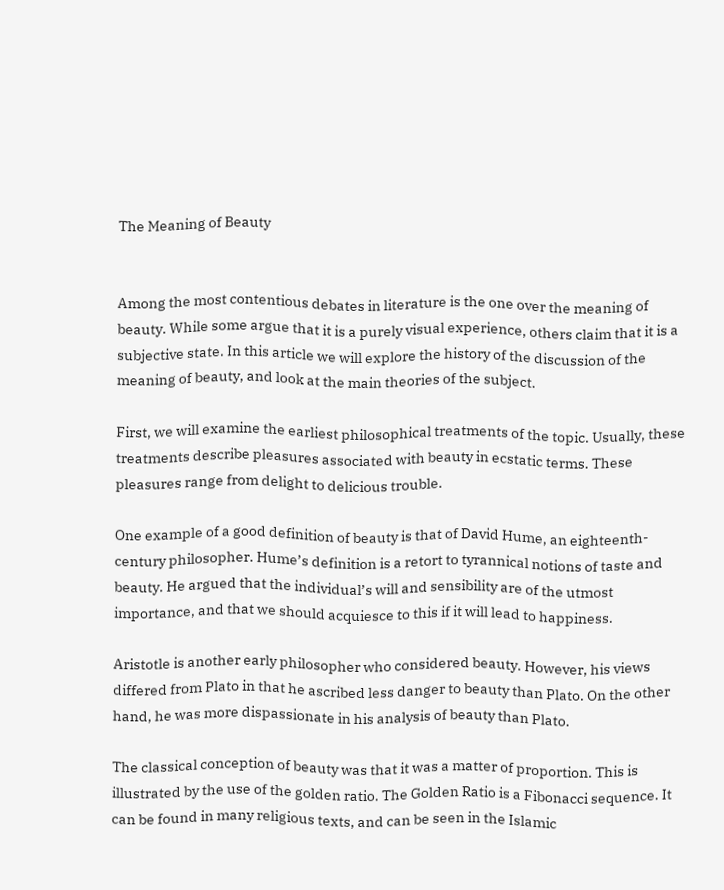The Meaning of Beauty


Among the most contentious debates in literature is the one over the meaning of beauty. While some argue that it is a purely visual experience, others claim that it is a subjective state. In this article we will explore the history of the discussion of the meaning of beauty, and look at the main theories of the subject.

First, we will examine the earliest philosophical treatments of the topic. Usually, these treatments describe pleasures associated with beauty in ecstatic terms. These pleasures range from delight to delicious trouble.

One example of a good definition of beauty is that of David Hume, an eighteenth-century philosopher. Hume’s definition is a retort to tyrannical notions of taste and beauty. He argued that the individual’s will and sensibility are of the utmost importance, and that we should acquiesce to this if it will lead to happiness.

Aristotle is another early philosopher who considered beauty. However, his views differed from Plato in that he ascribed less danger to beauty than Plato. On the other hand, he was more dispassionate in his analysis of beauty than Plato.

The classical conception of beauty was that it was a matter of proportion. This is illustrated by the use of the golden ratio. The Golden Ratio is a Fibonacci sequence. It can be found in many religious texts, and can be seen in the Islamic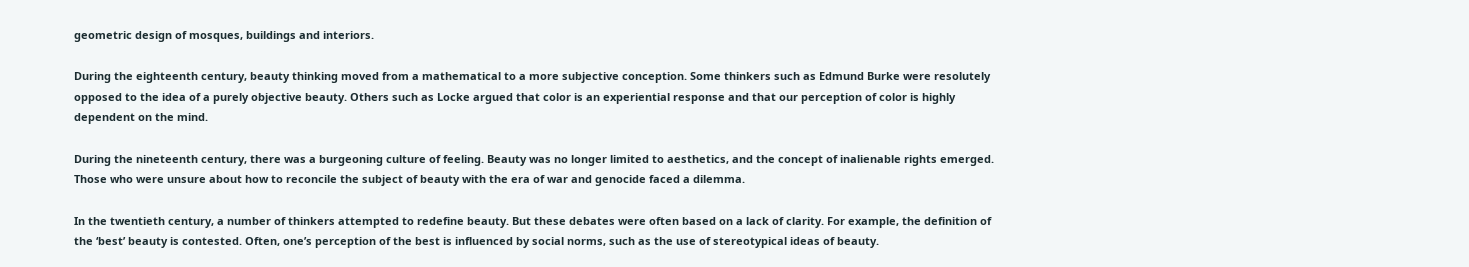geometric design of mosques, buildings and interiors.

During the eighteenth century, beauty thinking moved from a mathematical to a more subjective conception. Some thinkers such as Edmund Burke were resolutely opposed to the idea of a purely objective beauty. Others such as Locke argued that color is an experiential response and that our perception of color is highly dependent on the mind.

During the nineteenth century, there was a burgeoning culture of feeling. Beauty was no longer limited to aesthetics, and the concept of inalienable rights emerged. Those who were unsure about how to reconcile the subject of beauty with the era of war and genocide faced a dilemma.

In the twentieth century, a number of thinkers attempted to redefine beauty. But these debates were often based on a lack of clarity. For example, the definition of the ‘best’ beauty is contested. Often, one’s perception of the best is influenced by social norms, such as the use of stereotypical ideas of beauty.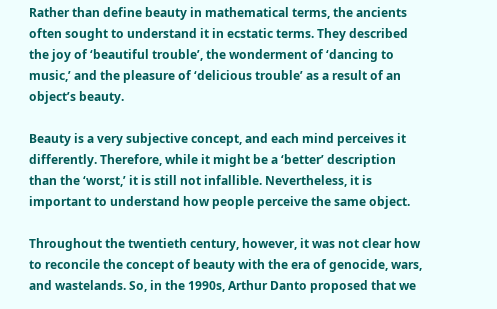Rather than define beauty in mathematical terms, the ancients often sought to understand it in ecstatic terms. They described the joy of ‘beautiful trouble’, the wonderment of ‘dancing to music,’ and the pleasure of ‘delicious trouble’ as a result of an object’s beauty.

Beauty is a very subjective concept, and each mind perceives it differently. Therefore, while it might be a ‘better’ description than the ‘worst,’ it is still not infallible. Nevertheless, it is important to understand how people perceive the same object.

Throughout the twentieth century, however, it was not clear how to reconcile the concept of beauty with the era of genocide, wars, and wastelands. So, in the 1990s, Arthur Danto proposed that we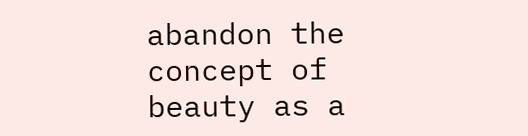abandon the concept of beauty as a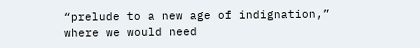“prelude to a new age of indignation,” where we would need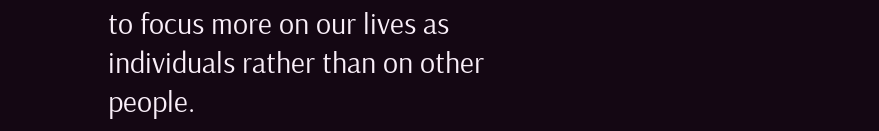to focus more on our lives as individuals rather than on other people.